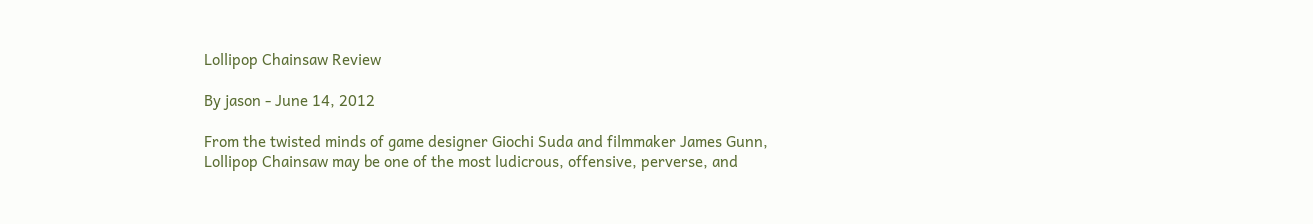Lollipop Chainsaw Review

By jason - June 14, 2012

From the twisted minds of game designer Giochi Suda and filmmaker James Gunn, Lollipop Chainsaw may be one of the most ludicrous, offensive, perverse, and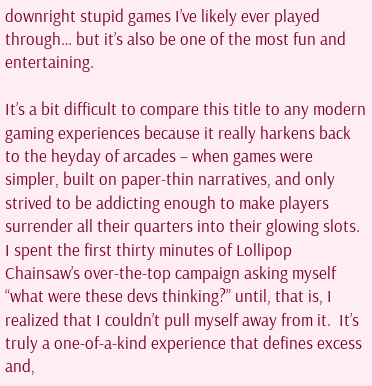downright stupid games I’ve likely ever played through… but it’s also be one of the most fun and entertaining.

It’s a bit difficult to compare this title to any modern gaming experiences because it really harkens back to the heyday of arcades – when games were simpler, built on paper-thin narratives, and only strived to be addicting enough to make players surrender all their quarters into their glowing slots.  I spent the first thirty minutes of Lollipop Chainsaw’s over-the-top campaign asking myself “what were these devs thinking?” until, that is, I realized that I couldn’t pull myself away from it.  It’s truly a one-of-a-kind experience that defines excess and,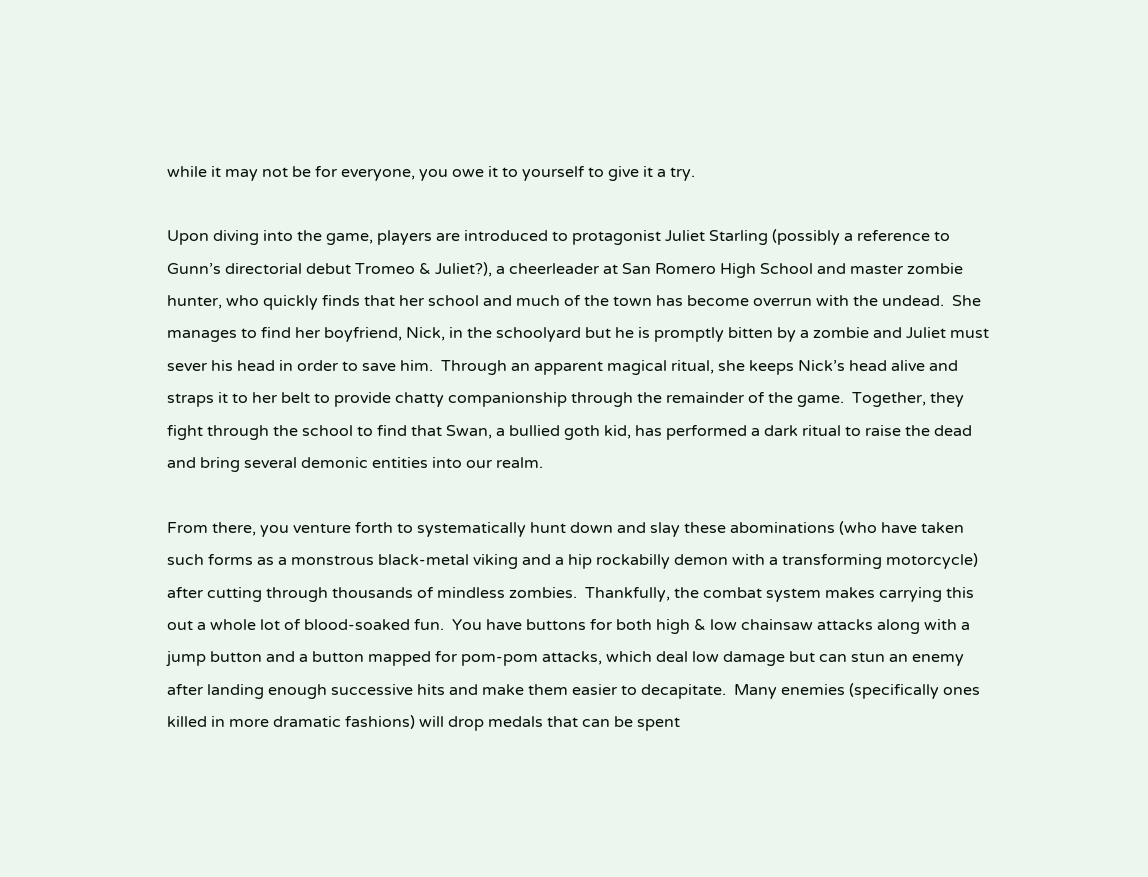while it may not be for everyone, you owe it to yourself to give it a try.

Upon diving into the game, players are introduced to protagonist Juliet Starling (possibly a reference to Gunn’s directorial debut Tromeo & Juliet?), a cheerleader at San Romero High School and master zombie hunter, who quickly finds that her school and much of the town has become overrun with the undead.  She manages to find her boyfriend, Nick, in the schoolyard but he is promptly bitten by a zombie and Juliet must sever his head in order to save him.  Through an apparent magical ritual, she keeps Nick’s head alive and straps it to her belt to provide chatty companionship through the remainder of the game.  Together, they fight through the school to find that Swan, a bullied goth kid, has performed a dark ritual to raise the dead and bring several demonic entities into our realm.

From there, you venture forth to systematically hunt down and slay these abominations (who have taken such forms as a monstrous black-metal viking and a hip rockabilly demon with a transforming motorcycle) after cutting through thousands of mindless zombies.  Thankfully, the combat system makes carrying this out a whole lot of blood-soaked fun.  You have buttons for both high & low chainsaw attacks along with a jump button and a button mapped for pom-pom attacks, which deal low damage but can stun an enemy after landing enough successive hits and make them easier to decapitate.  Many enemies (specifically ones killed in more dramatic fashions) will drop medals that can be spent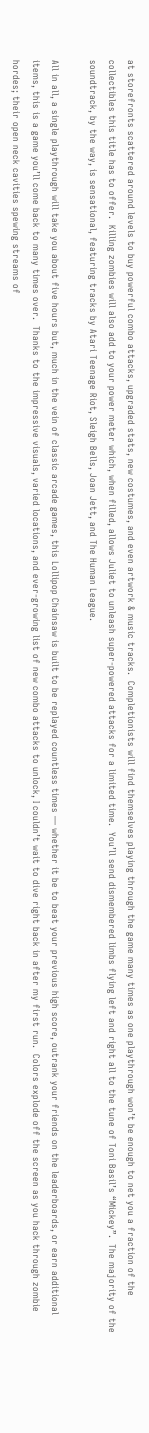at storefronts scattered around levels to buy powerful combo attacks, upgraded stats, new costumes, and even artwork & music tracks.  Completionists will find themselves playing through the game many times as one playthrough won’t be enough to net you a fraction of the collectibles this title has to offer.  Killing zombies will also add to your power meter which, when filled, allows Juliet to unleash super-powered attacks for a limited time.  You’ll send dismembered limbs flying left and right all to the tune of Toni Basil’s “Mickey”.  The majority of the soundtrack, by the way, is sensational, featuring tracks by Atari Teenage Riot, Sleigh Bells, Joan Jett, and The Human League.

All in all, a single playthrough will take you about five hours but, much in the vein of classic arcade games, this Lollipop Chainsaw is built to be replayed countless times — whether it be to beat your previous high score, outrank your friends on the leaderboards, or earn additional items, this is a game you’ll come back to many times over.  Thanks to the impressive visuals, varied locations, and ever-growing list of new combo attacks to unlock, I couldn’t wait to dive right back in after my first run.  Colors explode off the screen as you hack through zombie hordes; their open neck cavities spewing streams of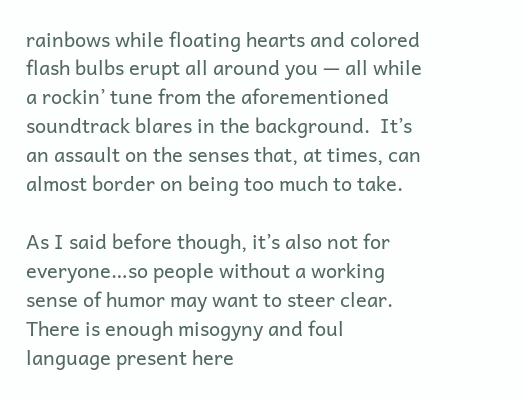rainbows while floating hearts and colored flash bulbs erupt all around you — all while a rockin’ tune from the aforementioned soundtrack blares in the background.  It’s an assault on the senses that, at times, can almost border on being too much to take.

As I said before though, it’s also not for everyone…so people without a working sense of humor may want to steer clear.  There is enough misogyny and foul language present here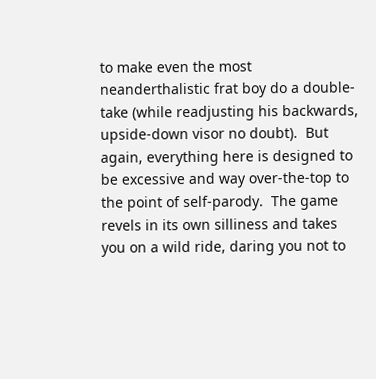to make even the most neanderthalistic frat boy do a double-take (while readjusting his backwards, upside-down visor no doubt).  But again, everything here is designed to be excessive and way over-the-top to the point of self-parody.  The game revels in its own silliness and takes you on a wild ride, daring you not to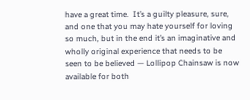have a great time.  It’s a guilty pleasure, sure, and one that you may hate yourself for loving so much, but in the end it’s an imaginative and wholly original experience that needs to be seen to be believed — Lollipop Chainsaw is now available for both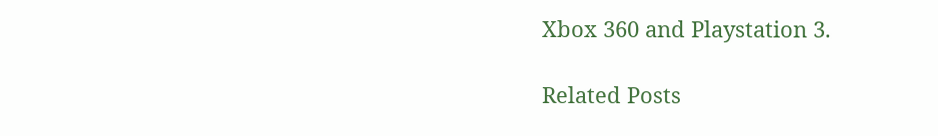Xbox 360 and Playstation 3.

Related Posts